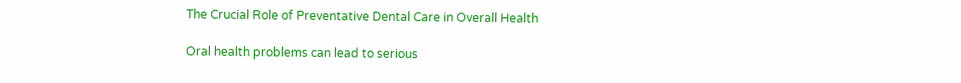The Crucial Role of Preventative Dental Care in Overall Health

Oral health problems can lead to serious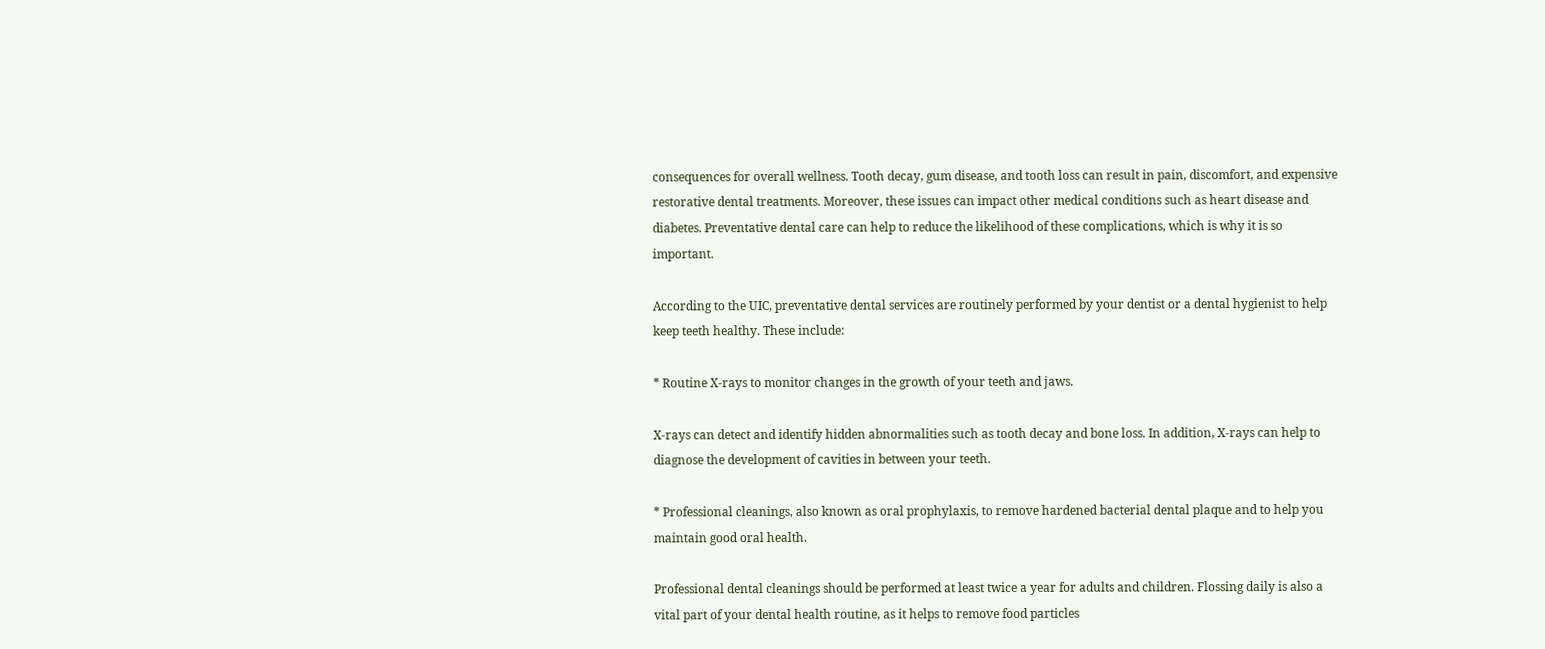consequences for overall wellness. Tooth decay, gum disease, and tooth loss can result in pain, discomfort, and expensive restorative dental treatments. Moreover, these issues can impact other medical conditions such as heart disease and diabetes. Preventative dental care can help to reduce the likelihood of these complications, which is why it is so important.

According to the UIC, preventative dental services are routinely performed by your dentist or a dental hygienist to help keep teeth healthy. These include:

* Routine X-rays to monitor changes in the growth of your teeth and jaws.

X-rays can detect and identify hidden abnormalities such as tooth decay and bone loss. In addition, X-rays can help to diagnose the development of cavities in between your teeth.

* Professional cleanings, also known as oral prophylaxis, to remove hardened bacterial dental plaque and to help you maintain good oral health.

Professional dental cleanings should be performed at least twice a year for adults and children. Flossing daily is also a vital part of your dental health routine, as it helps to remove food particles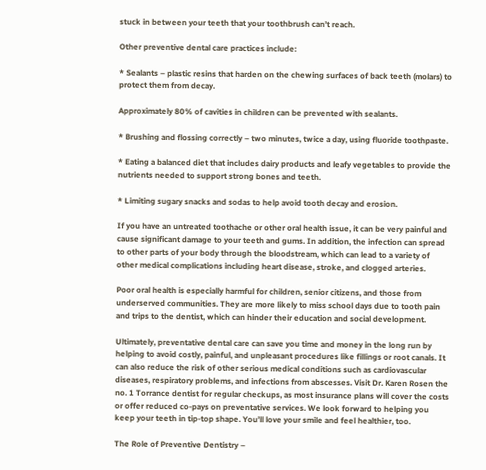stuck in between your teeth that your toothbrush can’t reach.

Other preventive dental care practices include:

* Sealants – plastic resins that harden on the chewing surfaces of back teeth (molars) to protect them from decay.

Approximately 80% of cavities in children can be prevented with sealants.

* Brushing and flossing correctly – two minutes, twice a day, using fluoride toothpaste.

* Eating a balanced diet that includes dairy products and leafy vegetables to provide the nutrients needed to support strong bones and teeth.

* Limiting sugary snacks and sodas to help avoid tooth decay and erosion.

If you have an untreated toothache or other oral health issue, it can be very painful and cause significant damage to your teeth and gums. In addition, the infection can spread to other parts of your body through the bloodstream, which can lead to a variety of other medical complications including heart disease, stroke, and clogged arteries.

Poor oral health is especially harmful for children, senior citizens, and those from underserved communities. They are more likely to miss school days due to tooth pain and trips to the dentist, which can hinder their education and social development.

Ultimately, preventative dental care can save you time and money in the long run by helping to avoid costly, painful, and unpleasant procedures like fillings or root canals. It can also reduce the risk of other serious medical conditions such as cardiovascular diseases, respiratory problems, and infections from abscesses. Visit Dr. Karen Rosen the no. 1 Torrance dentist for regular checkups, as most insurance plans will cover the costs or offer reduced co-pays on preventative services. We look forward to helping you keep your teeth in tip-top shape. You’ll love your smile and feel healthier, too.

The Role of Preventive Dentistry –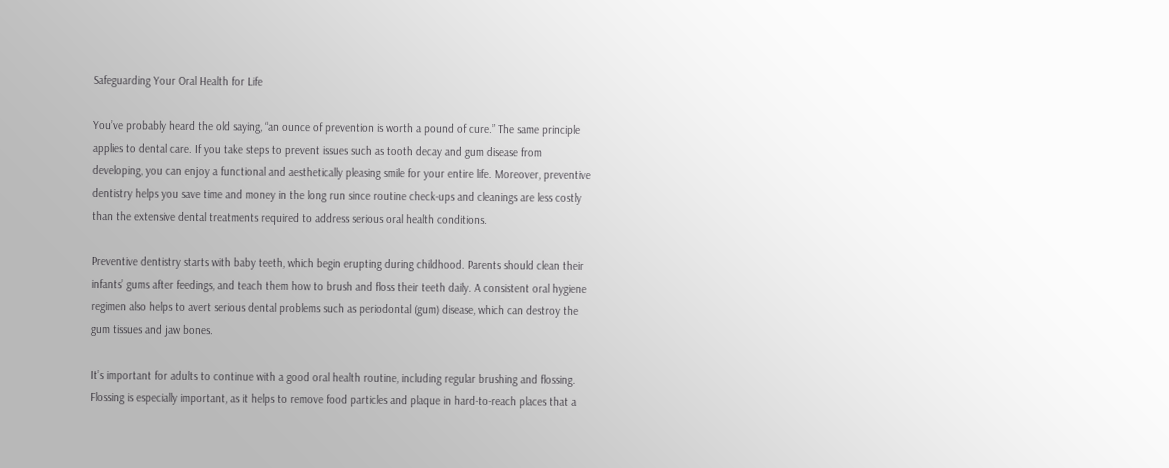Safeguarding Your Oral Health for Life

You’ve probably heard the old saying, “an ounce of prevention is worth a pound of cure.” The same principle applies to dental care. If you take steps to prevent issues such as tooth decay and gum disease from developing, you can enjoy a functional and aesthetically pleasing smile for your entire life. Moreover, preventive dentistry helps you save time and money in the long run since routine check-ups and cleanings are less costly than the extensive dental treatments required to address serious oral health conditions.

Preventive dentistry starts with baby teeth, which begin erupting during childhood. Parents should clean their infants’ gums after feedings, and teach them how to brush and floss their teeth daily. A consistent oral hygiene regimen also helps to avert serious dental problems such as periodontal (gum) disease, which can destroy the gum tissues and jaw bones.

It’s important for adults to continue with a good oral health routine, including regular brushing and flossing. Flossing is especially important, as it helps to remove food particles and plaque in hard-to-reach places that a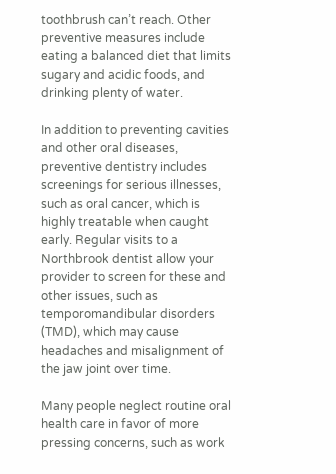toothbrush can’t reach. Other preventive measures include eating a balanced diet that limits sugary and acidic foods, and drinking plenty of water.

In addition to preventing cavities and other oral diseases, preventive dentistry includes screenings for serious illnesses, such as oral cancer, which is highly treatable when caught early. Regular visits to a Northbrook dentist allow your provider to screen for these and other issues, such as temporomandibular disorders (TMD), which may cause headaches and misalignment of the jaw joint over time.

Many people neglect routine oral health care in favor of more pressing concerns, such as work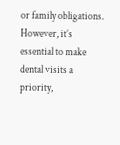or family obligations. However, it’s essential to make dental visits a priority,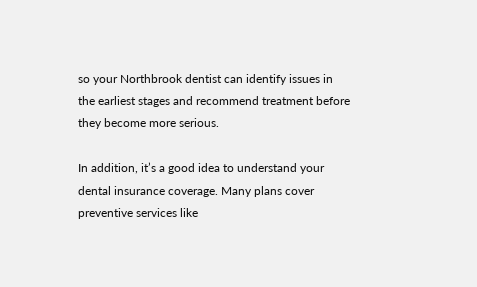so your Northbrook dentist can identify issues in the earliest stages and recommend treatment before they become more serious.

In addition, it’s a good idea to understand your dental insurance coverage. Many plans cover preventive services like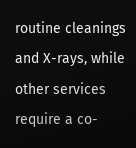routine cleanings and X-rays, while other services require a co-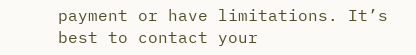payment or have limitations. It’s best to contact your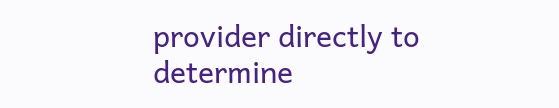provider directly to determine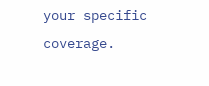your specific coverage.